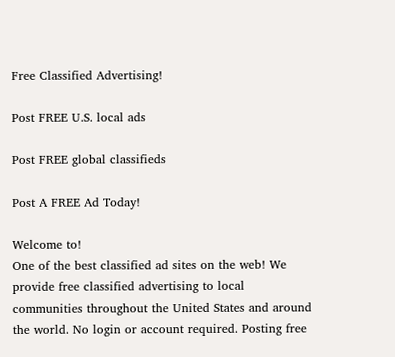Free Classified Advertising!

Post FREE U.S. local ads

Post FREE global classifieds

Post A FREE Ad Today!

Welcome to!
One of the best classified ad sites on the web! We provide free classified advertising to local communities throughout the United States and around the world. No login or account required. Posting free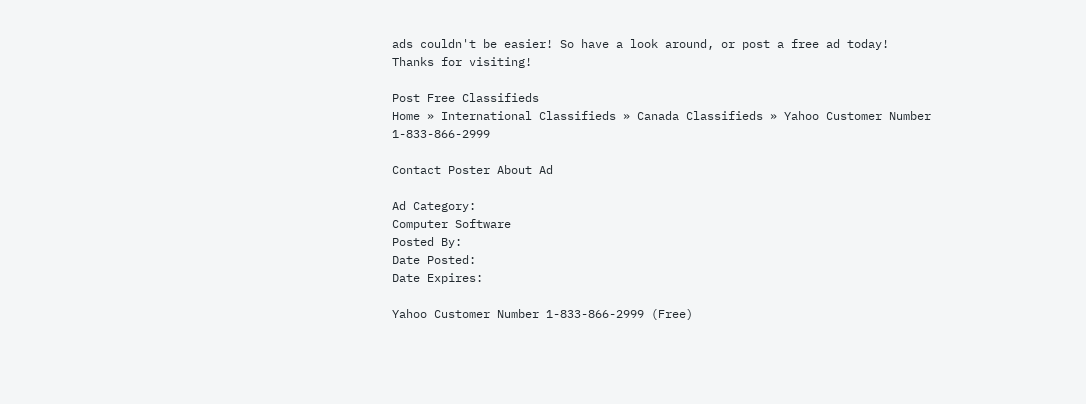ads couldn't be easier! So have a look around, or post a free ad today! Thanks for visiting!

Post Free Classifieds
Home » International Classifieds » Canada Classifieds » Yahoo Customer Number 1-833-866-2999

Contact Poster About Ad

Ad Category:
Computer Software
Posted By:
Date Posted:
Date Expires:

Yahoo Customer Number 1-833-866-2999 (Free)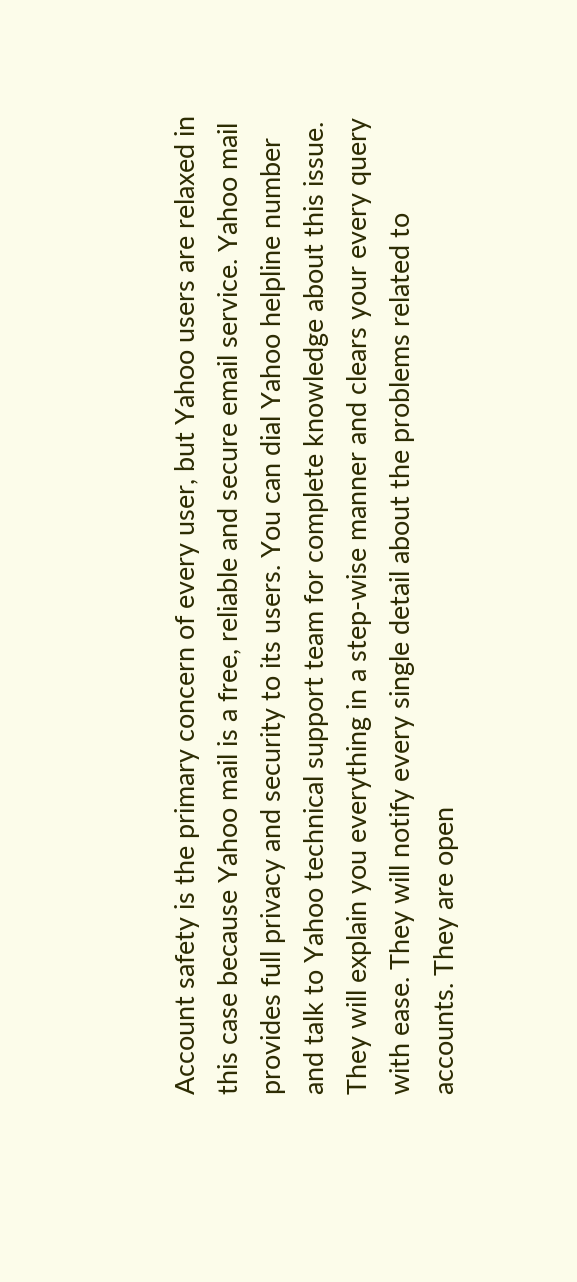Account safety is the primary concern of every user, but Yahoo users are relaxed in this case because Yahoo mail is a free, reliable and secure email service. Yahoo mail provides full privacy and security to its users. You can dial Yahoo helpline number and talk to Yahoo technical support team for complete knowledge about this issue. They will explain you everything in a step-wise manner and clears your every query with ease. They will notify every single detail about the problems related to accounts. They are open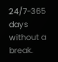24/7-365 days without a break.